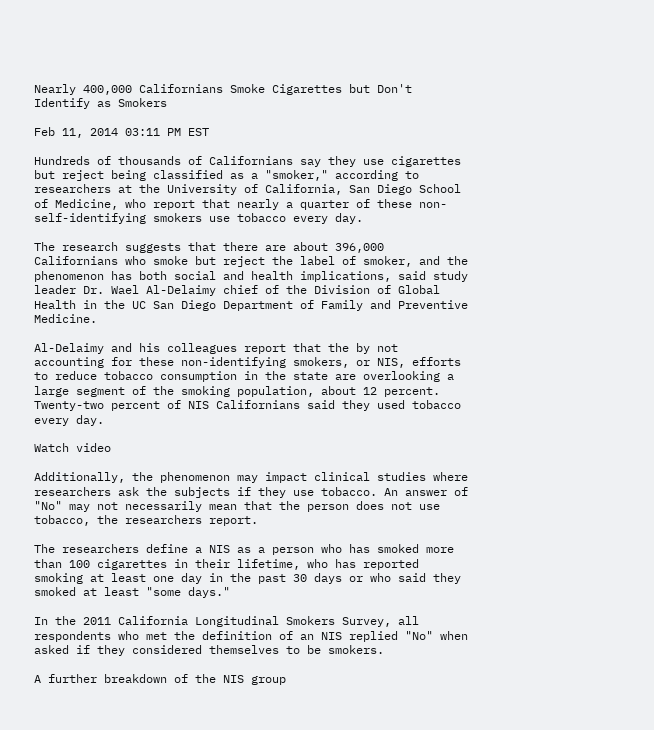Nearly 400,000 Californians Smoke Cigarettes but Don't Identify as Smokers

Feb 11, 2014 03:11 PM EST

Hundreds of thousands of Californians say they use cigarettes but reject being classified as a "smoker," according to researchers at the University of California, San Diego School of Medicine, who report that nearly a quarter of these non-self-identifying smokers use tobacco every day.

The research suggests that there are about 396,000 Californians who smoke but reject the label of smoker, and the phenomenon has both social and health implications, said study leader Dr. Wael Al-Delaimy chief of the Division of Global Health in the UC San Diego Department of Family and Preventive Medicine.

Al-Delaimy and his colleagues report that the by not accounting for these non-identifying smokers, or NIS, efforts to reduce tobacco consumption in the state are overlooking a large segment of the smoking population, about 12 percent. Twenty-two percent of NIS Californians said they used tobacco every day.

Watch video

Additionally, the phenomenon may impact clinical studies where researchers ask the subjects if they use tobacco. An answer of "No" may not necessarily mean that the person does not use tobacco, the researchers report.

The researchers define a NIS as a person who has smoked more than 100 cigarettes in their lifetime, who has reported smoking at least one day in the past 30 days or who said they smoked at least "some days."

In the 2011 California Longitudinal Smokers Survey, all respondents who met the definition of an NIS replied "No" when asked if they considered themselves to be smokers.

A further breakdown of the NIS group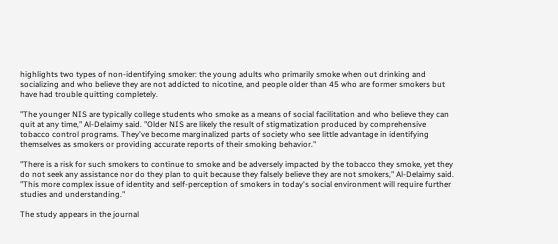highlights two types of non-identifying smoker: the young adults who primarily smoke when out drinking and socializing and who believe they are not addicted to nicotine, and people older than 45 who are former smokers but have had trouble quitting completely.

"The younger NIS are typically college students who smoke as a means of social facilitation and who believe they can quit at any time," Al-Delaimy said. "Older NIS are likely the result of stigmatization produced by comprehensive tobacco control programs. They've become marginalized parts of society who see little advantage in identifying themselves as smokers or providing accurate reports of their smoking behavior."

"There is a risk for such smokers to continue to smoke and be adversely impacted by the tobacco they smoke, yet they do not seek any assistance nor do they plan to quit because they falsely believe they are not smokers," Al-Delaimy said. "This more complex issue of identity and self-perception of smokers in today's social environment will require further studies and understanding."

The study appears in the journal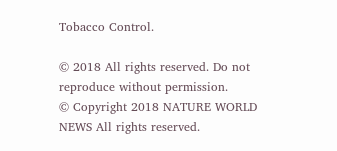Tobacco Control.

© 2018 All rights reserved. Do not reproduce without permission.
© Copyright 2018 NATURE WORLD NEWS All rights reserved.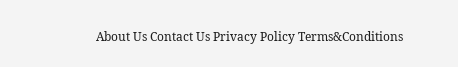About Us Contact Us Privacy Policy Terms&Conditions